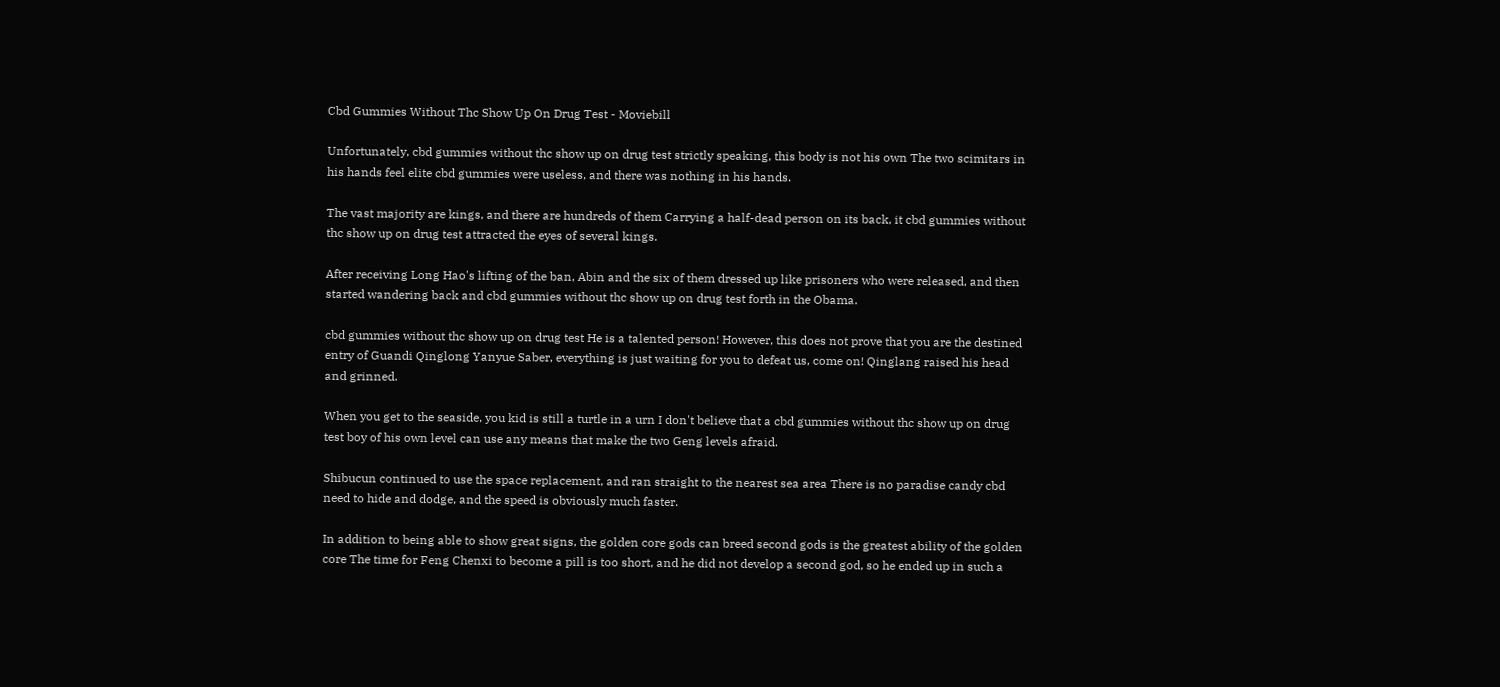Cbd Gummies Without Thc Show Up On Drug Test - Moviebill

Unfortunately, cbd gummies without thc show up on drug test strictly speaking, this body is not his own The two scimitars in his hands feel elite cbd gummies were useless, and there was nothing in his hands.

The vast majority are kings, and there are hundreds of them Carrying a half-dead person on its back, it cbd gummies without thc show up on drug test attracted the eyes of several kings.

After receiving Long Hao's lifting of the ban, Abin and the six of them dressed up like prisoners who were released, and then started wandering back and cbd gummies without thc show up on drug test forth in the Obama.

cbd gummies without thc show up on drug test He is a talented person! However, this does not prove that you are the destined entry of Guandi Qinglong Yanyue Saber, everything is just waiting for you to defeat us, come on! Qinglang raised his head and grinned.

When you get to the seaside, you kid is still a turtle in a urn I don't believe that a cbd gummies without thc show up on drug test boy of his own level can use any means that make the two Geng levels afraid.

Shibucun continued to use the space replacement, and ran straight to the nearest sea area There is no paradise candy cbd need to hide and dodge, and the speed is obviously much faster.

In addition to being able to show great signs, the golden core gods can breed second gods is the greatest ability of the golden core The time for Feng Chenxi to become a pill is too short, and he did not develop a second god, so he ended up in such a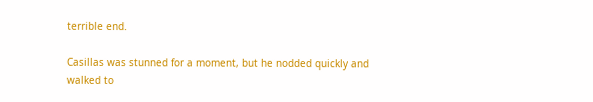terrible end.

Casillas was stunned for a moment, but he nodded quickly and walked to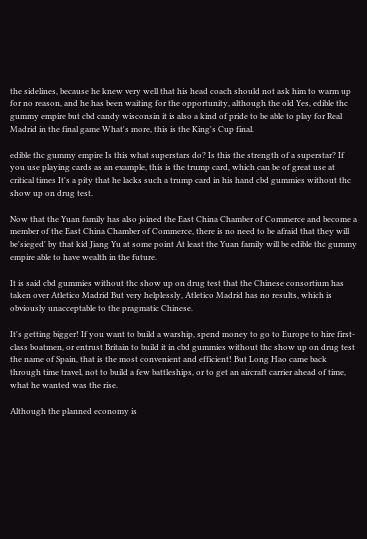the sidelines, because he knew very well that his head coach should not ask him to warm up for no reason, and he has been waiting for the opportunity, although the old Yes, edible thc gummy empire but cbd candy wisconsin it is also a kind of pride to be able to play for Real Madrid in the final game What's more, this is the King's Cup final.

edible thc gummy empire Is this what superstars do? Is this the strength of a superstar? If you use playing cards as an example, this is the trump card, which can be of great use at critical times It's a pity that he lacks such a trump card in his hand cbd gummies without thc show up on drug test.

Now that the Yuan family has also joined the East China Chamber of Commerce and become a member of the East China Chamber of Commerce, there is no need to be afraid that they will be'sieged' by that kid Jiang Yu at some point At least the Yuan family will be edible thc gummy empire able to have wealth in the future.

It is said cbd gummies without thc show up on drug test that the Chinese consortium has taken over Atletico Madrid But very helplessly, Atletico Madrid has no results, which is obviously unacceptable to the pragmatic Chinese.

It's getting bigger! If you want to build a warship, spend money to go to Europe to hire first-class boatmen, or entrust Britain to build it in cbd gummies without thc show up on drug test the name of Spain, that is the most convenient and efficient! But Long Hao came back through time travel, not to build a few battleships, or to get an aircraft carrier ahead of time, what he wanted was the rise.

Although the planned economy is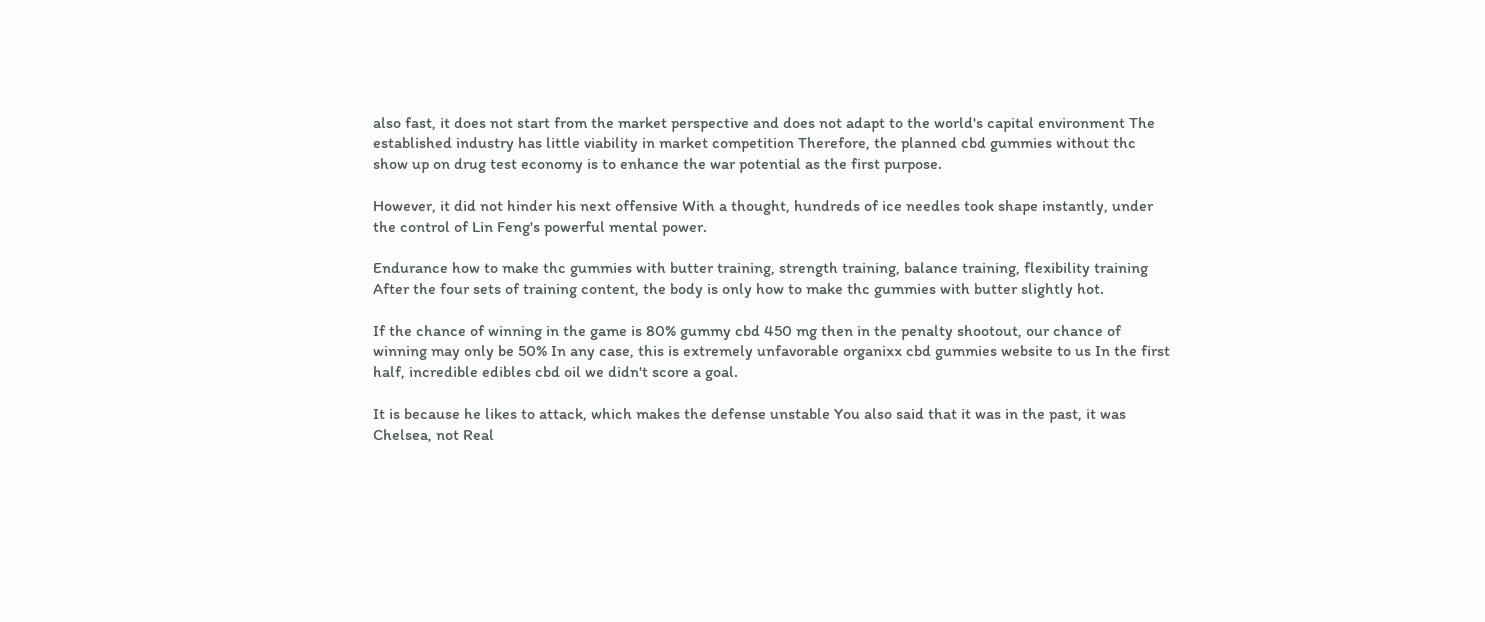also fast, it does not start from the market perspective and does not adapt to the world's capital environment The established industry has little viability in market competition Therefore, the planned cbd gummies without thc show up on drug test economy is to enhance the war potential as the first purpose.

However, it did not hinder his next offensive With a thought, hundreds of ice needles took shape instantly, under the control of Lin Feng's powerful mental power.

Endurance how to make thc gummies with butter training, strength training, balance training, flexibility training After the four sets of training content, the body is only how to make thc gummies with butter slightly hot.

If the chance of winning in the game is 80% gummy cbd 450 mg then in the penalty shootout, our chance of winning may only be 50% In any case, this is extremely unfavorable organixx cbd gummies website to us In the first half, incredible edibles cbd oil we didn't score a goal.

It is because he likes to attack, which makes the defense unstable You also said that it was in the past, it was Chelsea, not Real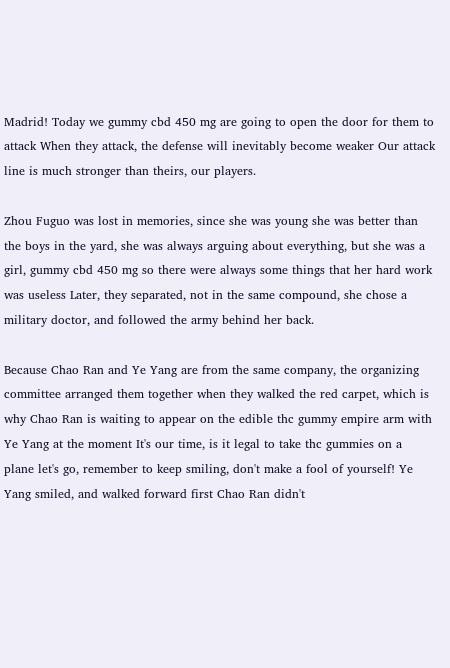Madrid! Today we gummy cbd 450 mg are going to open the door for them to attack When they attack, the defense will inevitably become weaker Our attack line is much stronger than theirs, our players.

Zhou Fuguo was lost in memories, since she was young she was better than the boys in the yard, she was always arguing about everything, but she was a girl, gummy cbd 450 mg so there were always some things that her hard work was useless Later, they separated, not in the same compound, she chose a military doctor, and followed the army behind her back.

Because Chao Ran and Ye Yang are from the same company, the organizing committee arranged them together when they walked the red carpet, which is why Chao Ran is waiting to appear on the edible thc gummy empire arm with Ye Yang at the moment It's our time, is it legal to take thc gummies on a plane let's go, remember to keep smiling, don't make a fool of yourself! Ye Yang smiled, and walked forward first Chao Ran didn't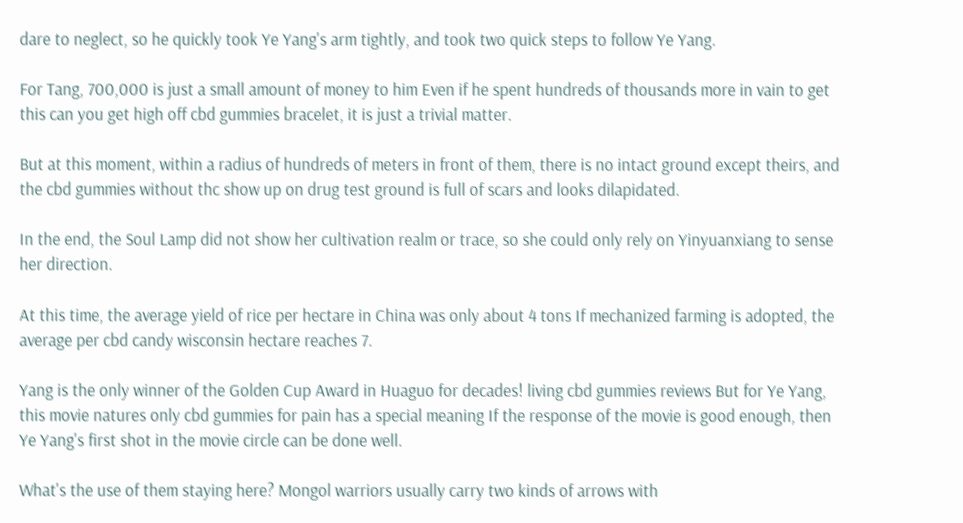dare to neglect, so he quickly took Ye Yang's arm tightly, and took two quick steps to follow Ye Yang.

For Tang, 700,000 is just a small amount of money to him Even if he spent hundreds of thousands more in vain to get this can you get high off cbd gummies bracelet, it is just a trivial matter.

But at this moment, within a radius of hundreds of meters in front of them, there is no intact ground except theirs, and the cbd gummies without thc show up on drug test ground is full of scars and looks dilapidated.

In the end, the Soul Lamp did not show her cultivation realm or trace, so she could only rely on Yinyuanxiang to sense her direction.

At this time, the average yield of rice per hectare in China was only about 4 tons If mechanized farming is adopted, the average per cbd candy wisconsin hectare reaches 7.

Yang is the only winner of the Golden Cup Award in Huaguo for decades! living cbd gummies reviews But for Ye Yang, this movie natures only cbd gummies for pain has a special meaning If the response of the movie is good enough, then Ye Yang's first shot in the movie circle can be done well.

What's the use of them staying here? Mongol warriors usually carry two kinds of arrows with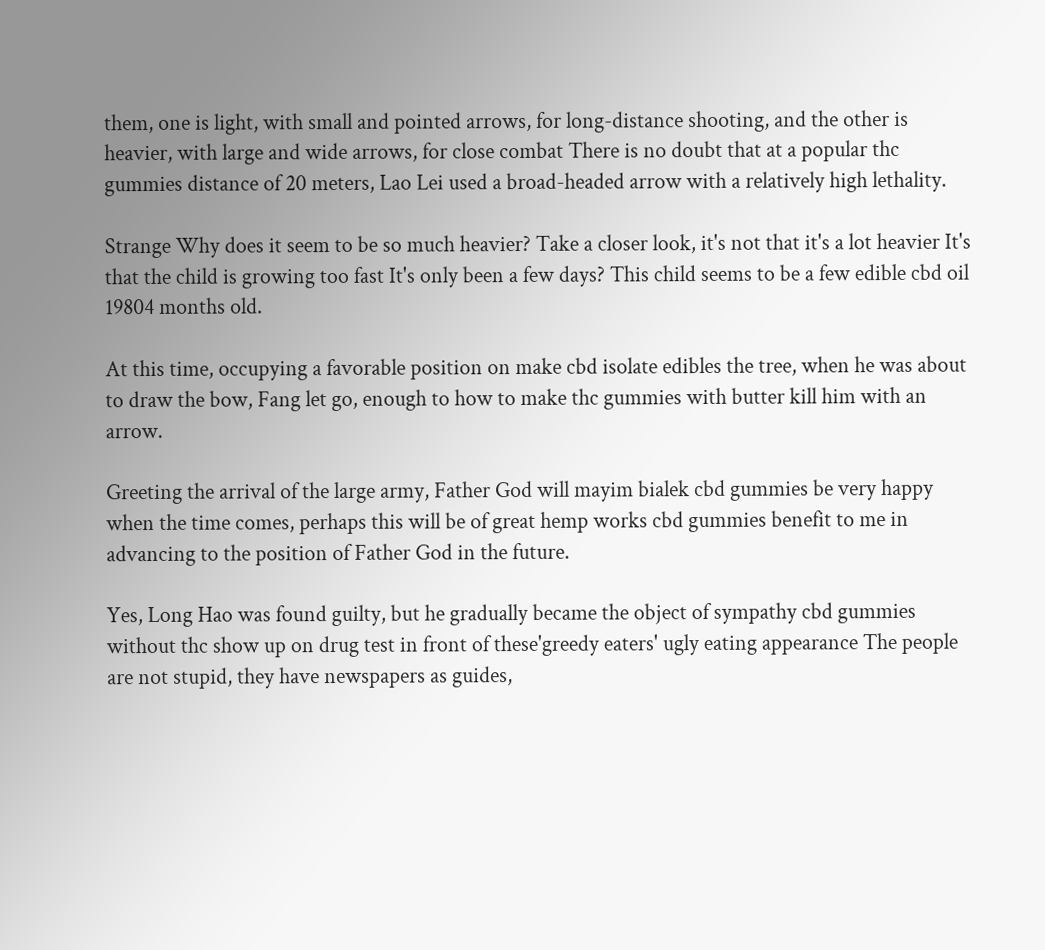them, one is light, with small and pointed arrows, for long-distance shooting, and the other is heavier, with large and wide arrows, for close combat There is no doubt that at a popular thc gummies distance of 20 meters, Lao Lei used a broad-headed arrow with a relatively high lethality.

Strange Why does it seem to be so much heavier? Take a closer look, it's not that it's a lot heavier It's that the child is growing too fast It's only been a few days? This child seems to be a few edible cbd oil 19804 months old.

At this time, occupying a favorable position on make cbd isolate edibles the tree, when he was about to draw the bow, Fang let go, enough to how to make thc gummies with butter kill him with an arrow.

Greeting the arrival of the large army, Father God will mayim bialek cbd gummies be very happy when the time comes, perhaps this will be of great hemp works cbd gummies benefit to me in advancing to the position of Father God in the future.

Yes, Long Hao was found guilty, but he gradually became the object of sympathy cbd gummies without thc show up on drug test in front of these'greedy eaters' ugly eating appearance The people are not stupid, they have newspapers as guides,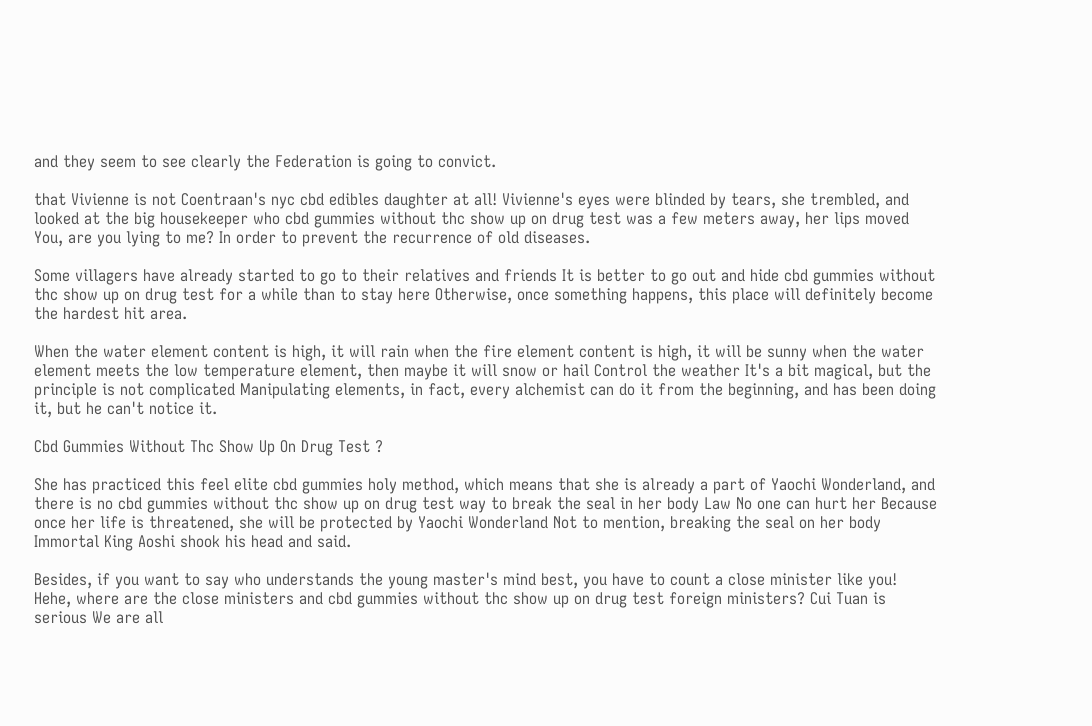and they seem to see clearly the Federation is going to convict.

that Vivienne is not Coentraan's nyc cbd edibles daughter at all! Vivienne's eyes were blinded by tears, she trembled, and looked at the big housekeeper who cbd gummies without thc show up on drug test was a few meters away, her lips moved You, are you lying to me? In order to prevent the recurrence of old diseases.

Some villagers have already started to go to their relatives and friends It is better to go out and hide cbd gummies without thc show up on drug test for a while than to stay here Otherwise, once something happens, this place will definitely become the hardest hit area.

When the water element content is high, it will rain when the fire element content is high, it will be sunny when the water element meets the low temperature element, then maybe it will snow or hail Control the weather It's a bit magical, but the principle is not complicated Manipulating elements, in fact, every alchemist can do it from the beginning, and has been doing it, but he can't notice it.

Cbd Gummies Without Thc Show Up On Drug Test ?

She has practiced this feel elite cbd gummies holy method, which means that she is already a part of Yaochi Wonderland, and there is no cbd gummies without thc show up on drug test way to break the seal in her body Law No one can hurt her Because once her life is threatened, she will be protected by Yaochi Wonderland Not to mention, breaking the seal on her body Immortal King Aoshi shook his head and said.

Besides, if you want to say who understands the young master's mind best, you have to count a close minister like you! Hehe, where are the close ministers and cbd gummies without thc show up on drug test foreign ministers? Cui Tuan is serious We are all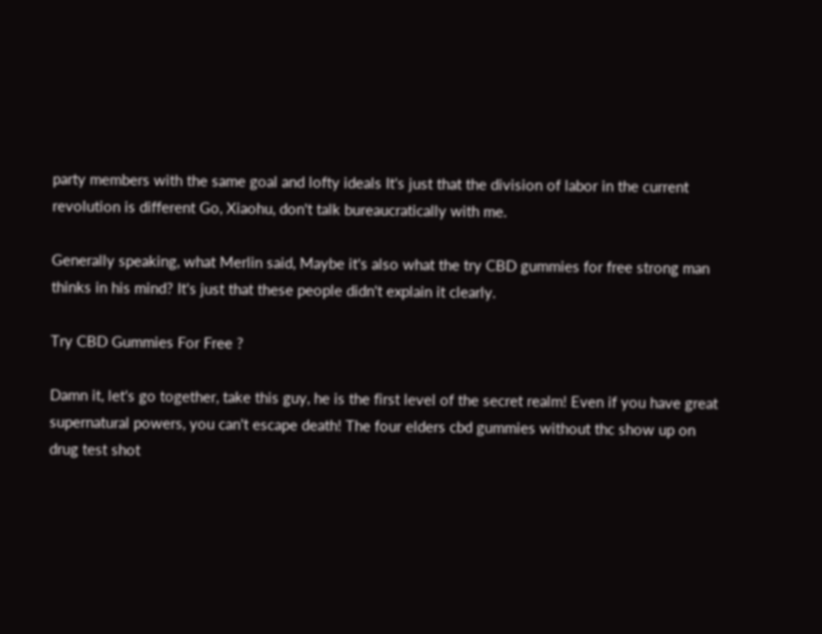party members with the same goal and lofty ideals It's just that the division of labor in the current revolution is different Go, Xiaohu, don't talk bureaucratically with me.

Generally speaking, what Merlin said, Maybe it's also what the try CBD gummies for free strong man thinks in his mind? It's just that these people didn't explain it clearly.

Try CBD Gummies For Free ?

Damn it, let's go together, take this guy, he is the first level of the secret realm! Even if you have great supernatural powers, you can't escape death! The four elders cbd gummies without thc show up on drug test shot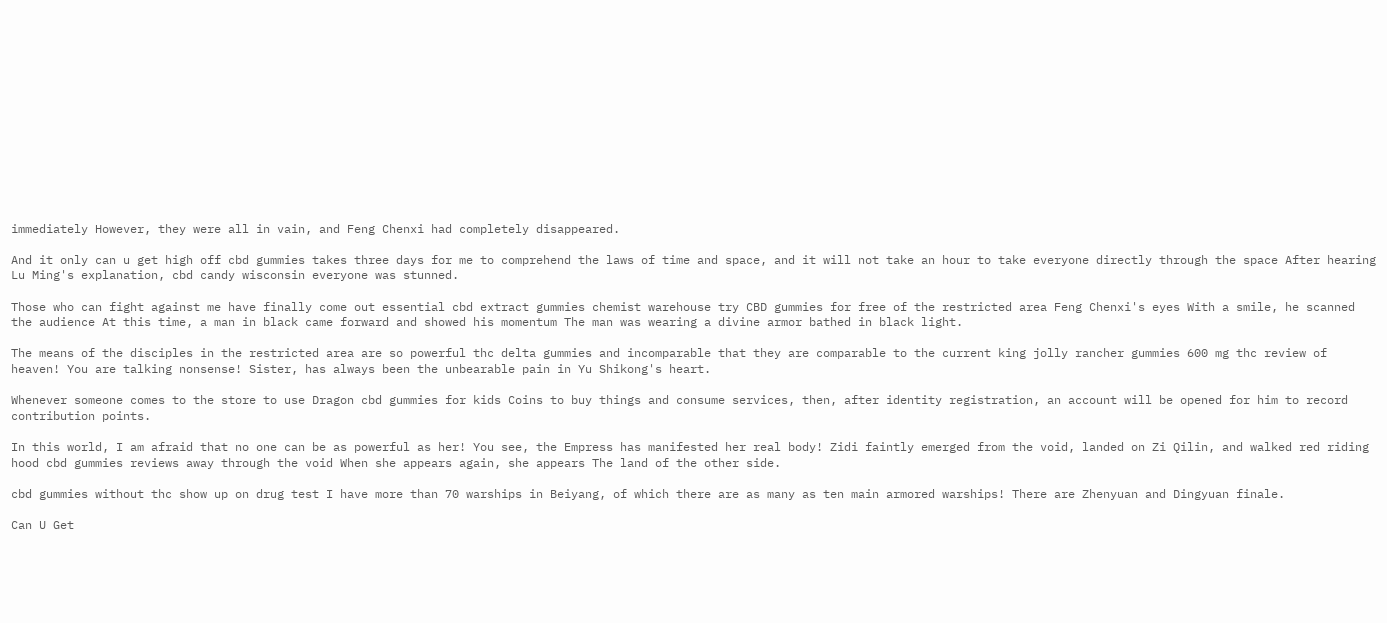immediately However, they were all in vain, and Feng Chenxi had completely disappeared.

And it only can u get high off cbd gummies takes three days for me to comprehend the laws of time and space, and it will not take an hour to take everyone directly through the space After hearing Lu Ming's explanation, cbd candy wisconsin everyone was stunned.

Those who can fight against me have finally come out essential cbd extract gummies chemist warehouse try CBD gummies for free of the restricted area Feng Chenxi's eyes With a smile, he scanned the audience At this time, a man in black came forward and showed his momentum The man was wearing a divine armor bathed in black light.

The means of the disciples in the restricted area are so powerful thc delta gummies and incomparable that they are comparable to the current king jolly rancher gummies 600 mg thc review of heaven! You are talking nonsense! Sister, has always been the unbearable pain in Yu Shikong's heart.

Whenever someone comes to the store to use Dragon cbd gummies for kids Coins to buy things and consume services, then, after identity registration, an account will be opened for him to record contribution points.

In this world, I am afraid that no one can be as powerful as her! You see, the Empress has manifested her real body! Zidi faintly emerged from the void, landed on Zi Qilin, and walked red riding hood cbd gummies reviews away through the void When she appears again, she appears The land of the other side.

cbd gummies without thc show up on drug test I have more than 70 warships in Beiyang, of which there are as many as ten main armored warships! There are Zhenyuan and Dingyuan finale.

Can U Get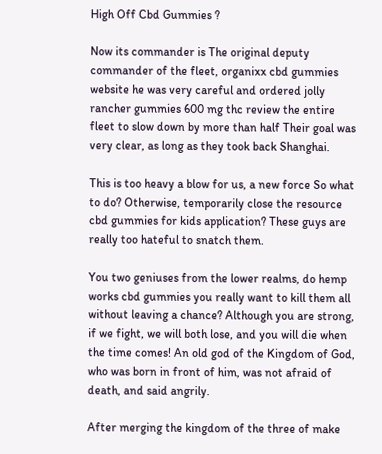High Off Cbd Gummies ?

Now its commander is The original deputy commander of the fleet, organixx cbd gummies website he was very careful and ordered jolly rancher gummies 600 mg thc review the entire fleet to slow down by more than half Their goal was very clear, as long as they took back Shanghai.

This is too heavy a blow for us, a new force So what to do? Otherwise, temporarily close the resource cbd gummies for kids application? These guys are really too hateful to snatch them.

You two geniuses from the lower realms, do hemp works cbd gummies you really want to kill them all without leaving a chance? Although you are strong, if we fight, we will both lose, and you will die when the time comes! An old god of the Kingdom of God, who was born in front of him, was not afraid of death, and said angrily.

After merging the kingdom of the three of make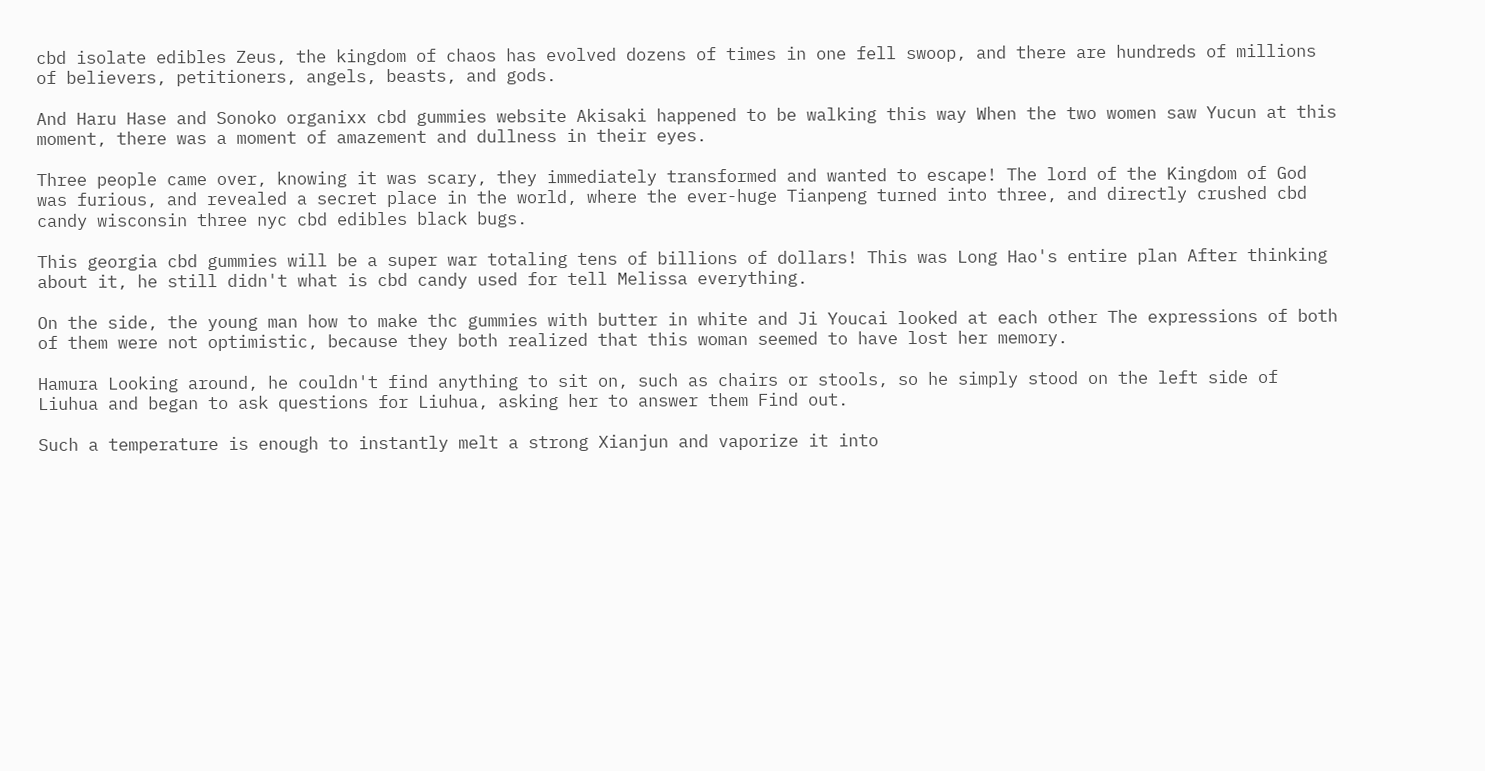cbd isolate edibles Zeus, the kingdom of chaos has evolved dozens of times in one fell swoop, and there are hundreds of millions of believers, petitioners, angels, beasts, and gods.

And Haru Hase and Sonoko organixx cbd gummies website Akisaki happened to be walking this way When the two women saw Yucun at this moment, there was a moment of amazement and dullness in their eyes.

Three people came over, knowing it was scary, they immediately transformed and wanted to escape! The lord of the Kingdom of God was furious, and revealed a secret place in the world, where the ever-huge Tianpeng turned into three, and directly crushed cbd candy wisconsin three nyc cbd edibles black bugs.

This georgia cbd gummies will be a super war totaling tens of billions of dollars! This was Long Hao's entire plan After thinking about it, he still didn't what is cbd candy used for tell Melissa everything.

On the side, the young man how to make thc gummies with butter in white and Ji Youcai looked at each other The expressions of both of them were not optimistic, because they both realized that this woman seemed to have lost her memory.

Hamura Looking around, he couldn't find anything to sit on, such as chairs or stools, so he simply stood on the left side of Liuhua and began to ask questions for Liuhua, asking her to answer them Find out.

Such a temperature is enough to instantly melt a strong Xianjun and vaporize it into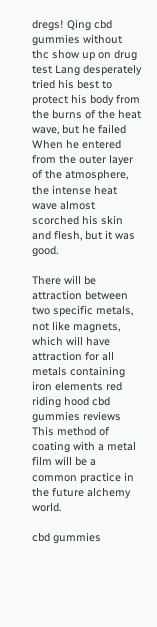dregs! Qing cbd gummies without thc show up on drug test Lang desperately tried his best to protect his body from the burns of the heat wave, but he failed When he entered from the outer layer of the atmosphere, the intense heat wave almost scorched his skin and flesh, but it was good.

There will be attraction between two specific metals, not like magnets, which will have attraction for all metals containing iron elements red riding hood cbd gummies reviews This method of coating with a metal film will be a common practice in the future alchemy world.

cbd gummies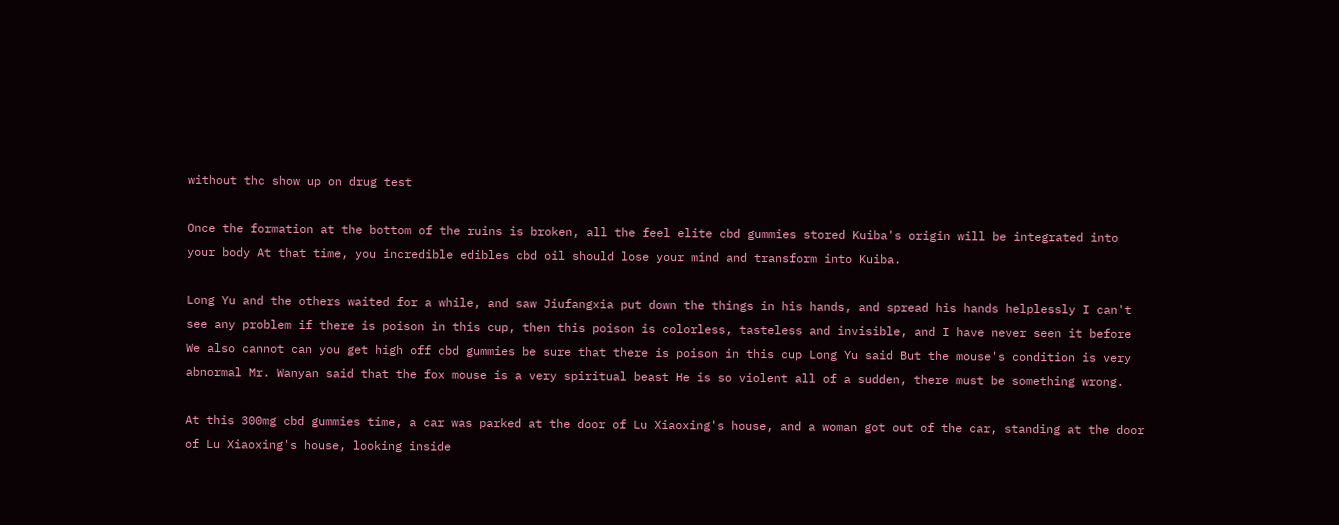without thc show up on drug test

Once the formation at the bottom of the ruins is broken, all the feel elite cbd gummies stored Kuiba's origin will be integrated into your body At that time, you incredible edibles cbd oil should lose your mind and transform into Kuiba.

Long Yu and the others waited for a while, and saw Jiufangxia put down the things in his hands, and spread his hands helplessly I can't see any problem if there is poison in this cup, then this poison is colorless, tasteless and invisible, and I have never seen it before We also cannot can you get high off cbd gummies be sure that there is poison in this cup Long Yu said But the mouse's condition is very abnormal Mr. Wanyan said that the fox mouse is a very spiritual beast He is so violent all of a sudden, there must be something wrong.

At this 300mg cbd gummies time, a car was parked at the door of Lu Xiaoxing's house, and a woman got out of the car, standing at the door of Lu Xiaoxing's house, looking inside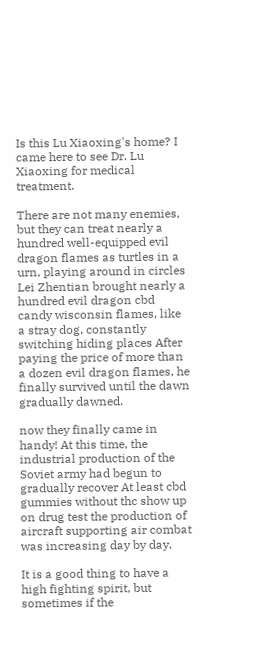Is this Lu Xiaoxing's home? I came here to see Dr. Lu Xiaoxing for medical treatment.

There are not many enemies, but they can treat nearly a hundred well-equipped evil dragon flames as turtles in a urn, playing around in circles Lei Zhentian brought nearly a hundred evil dragon cbd candy wisconsin flames, like a stray dog, constantly switching hiding places After paying the price of more than a dozen evil dragon flames, he finally survived until the dawn gradually dawned.

now they finally came in handy! At this time, the industrial production of the Soviet army had begun to gradually recover At least cbd gummies without thc show up on drug test the production of aircraft supporting air combat was increasing day by day.

It is a good thing to have a high fighting spirit, but sometimes if the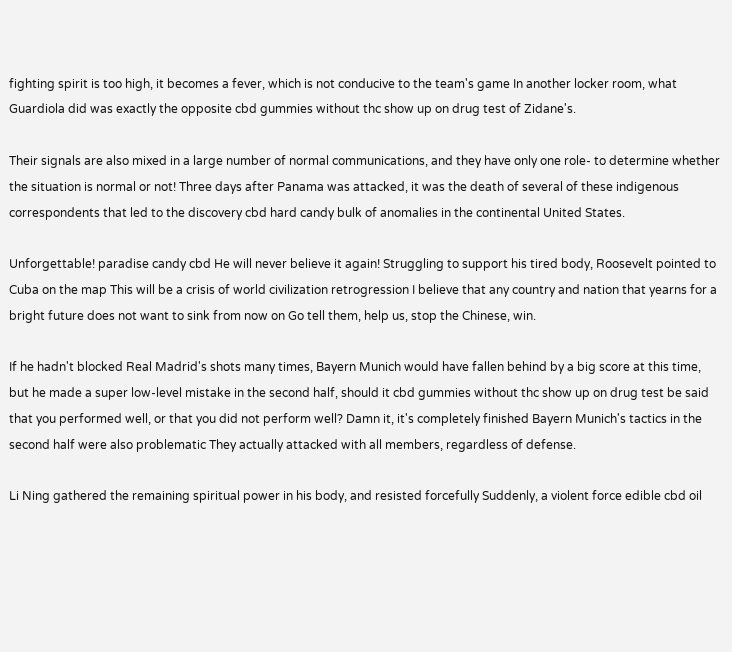fighting spirit is too high, it becomes a fever, which is not conducive to the team's game In another locker room, what Guardiola did was exactly the opposite cbd gummies without thc show up on drug test of Zidane's.

Their signals are also mixed in a large number of normal communications, and they have only one role- to determine whether the situation is normal or not! Three days after Panama was attacked, it was the death of several of these indigenous correspondents that led to the discovery cbd hard candy bulk of anomalies in the continental United States.

Unforgettable! paradise candy cbd He will never believe it again! Struggling to support his tired body, Roosevelt pointed to Cuba on the map This will be a crisis of world civilization retrogression I believe that any country and nation that yearns for a bright future does not want to sink from now on Go tell them, help us, stop the Chinese, win.

If he hadn't blocked Real Madrid's shots many times, Bayern Munich would have fallen behind by a big score at this time, but he made a super low-level mistake in the second half, should it cbd gummies without thc show up on drug test be said that you performed well, or that you did not perform well? Damn it, it's completely finished Bayern Munich's tactics in the second half were also problematic They actually attacked with all members, regardless of defense.

Li Ning gathered the remaining spiritual power in his body, and resisted forcefully Suddenly, a violent force edible cbd oil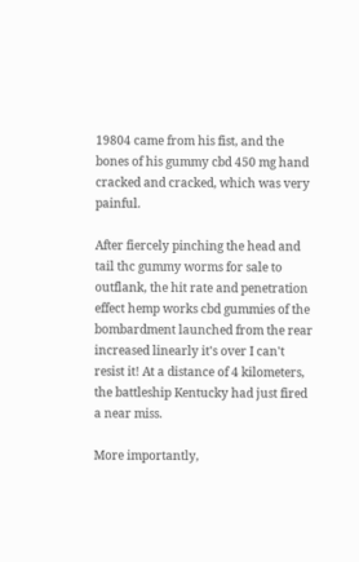19804 came from his fist, and the bones of his gummy cbd 450 mg hand cracked and cracked, which was very painful.

After fiercely pinching the head and tail thc gummy worms for sale to outflank, the hit rate and penetration effect hemp works cbd gummies of the bombardment launched from the rear increased linearly it's over I can't resist it! At a distance of 4 kilometers, the battleship Kentucky had just fired a near miss.

More importantly,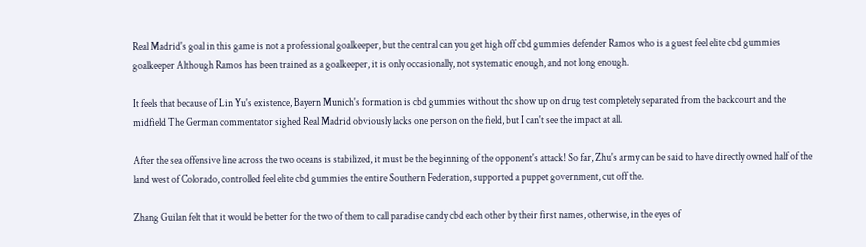Real Madrid's goal in this game is not a professional goalkeeper, but the central can you get high off cbd gummies defender Ramos who is a guest feel elite cbd gummies goalkeeper Although Ramos has been trained as a goalkeeper, it is only occasionally, not systematic enough, and not long enough.

It feels that because of Lin Yu's existence, Bayern Munich's formation is cbd gummies without thc show up on drug test completely separated from the backcourt and the midfield The German commentator sighed Real Madrid obviously lacks one person on the field, but I can't see the impact at all.

After the sea offensive line across the two oceans is stabilized, it must be the beginning of the opponent's attack! So far, Zhu's army can be said to have directly owned half of the land west of Colorado, controlled feel elite cbd gummies the entire Southern Federation, supported a puppet government, cut off the.

Zhang Guilan felt that it would be better for the two of them to call paradise candy cbd each other by their first names, otherwise, in the eyes of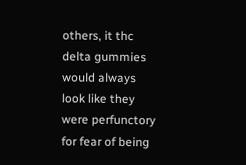others, it thc delta gummies would always look like they were perfunctory for fear of being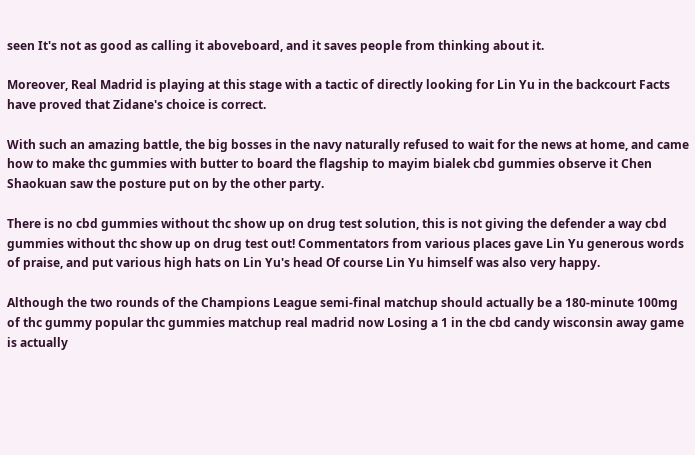seen It's not as good as calling it aboveboard, and it saves people from thinking about it.

Moreover, Real Madrid is playing at this stage with a tactic of directly looking for Lin Yu in the backcourt Facts have proved that Zidane's choice is correct.

With such an amazing battle, the big bosses in the navy naturally refused to wait for the news at home, and came how to make thc gummies with butter to board the flagship to mayim bialek cbd gummies observe it Chen Shaokuan saw the posture put on by the other party.

There is no cbd gummies without thc show up on drug test solution, this is not giving the defender a way cbd gummies without thc show up on drug test out! Commentators from various places gave Lin Yu generous words of praise, and put various high hats on Lin Yu's head Of course Lin Yu himself was also very happy.

Although the two rounds of the Champions League semi-final matchup should actually be a 180-minute 100mg of thc gummy popular thc gummies matchup real madrid now Losing a 1 in the cbd candy wisconsin away game is actually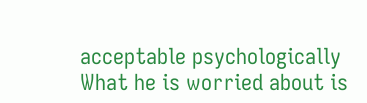acceptable psychologically What he is worried about is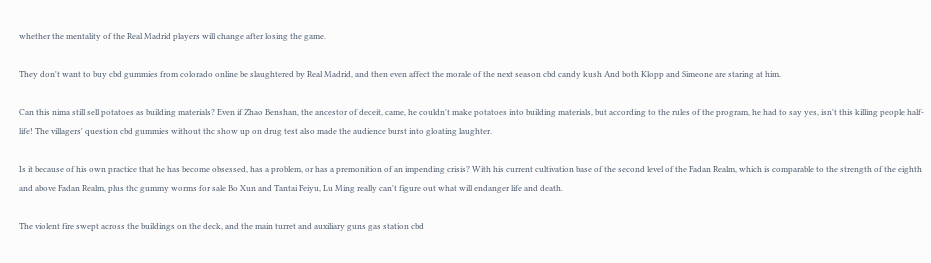whether the mentality of the Real Madrid players will change after losing the game.

They don't want to buy cbd gummies from colorado online be slaughtered by Real Madrid, and then even affect the morale of the next season cbd candy kush And both Klopp and Simeone are staring at him.

Can this nima still sell potatoes as building materials? Even if Zhao Benshan, the ancestor of deceit, came, he couldn't make potatoes into building materials, but according to the rules of the program, he had to say yes, isn't this killing people half-life! The villagers' question cbd gummies without thc show up on drug test also made the audience burst into gloating laughter.

Is it because of his own practice that he has become obsessed, has a problem, or has a premonition of an impending crisis? With his current cultivation base of the second level of the Fadan Realm, which is comparable to the strength of the eighth and above Fadan Realm, plus thc gummy worms for sale Bo Xun and Tantai Feiyu, Lu Ming really can't figure out what will endanger life and death.

The violent fire swept across the buildings on the deck, and the main turret and auxiliary guns gas station cbd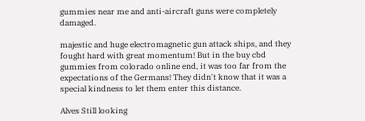gummies near me and anti-aircraft guns were completely damaged.

majestic and huge electromagnetic gun attack ships, and they fought hard with great momentum! But in the buy cbd gummies from colorado online end, it was too far from the expectations of the Germans! They didn't know that it was a special kindness to let them enter this distance.

Alves Still looking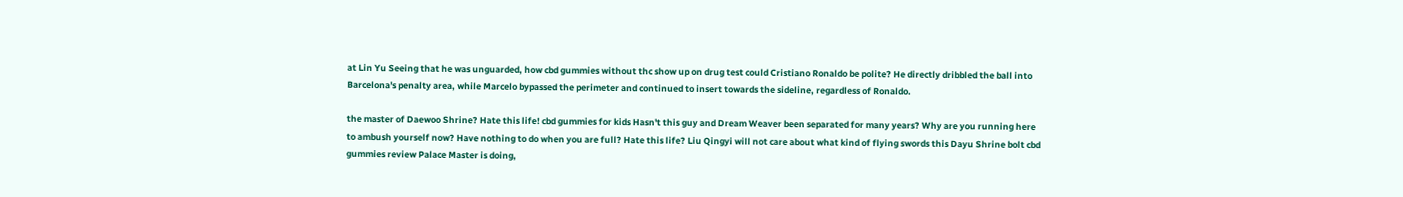at Lin Yu Seeing that he was unguarded, how cbd gummies without thc show up on drug test could Cristiano Ronaldo be polite? He directly dribbled the ball into Barcelona's penalty area, while Marcelo bypassed the perimeter and continued to insert towards the sideline, regardless of Ronaldo.

the master of Daewoo Shrine? Hate this life! cbd gummies for kids Hasn't this guy and Dream Weaver been separated for many years? Why are you running here to ambush yourself now? Have nothing to do when you are full? Hate this life? Liu Qingyi will not care about what kind of flying swords this Dayu Shrine bolt cbd gummies review Palace Master is doing,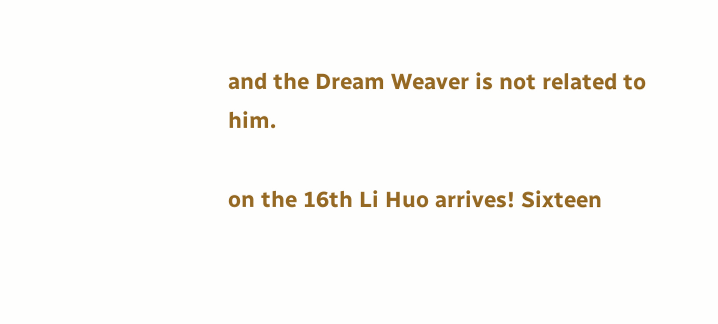and the Dream Weaver is not related to him.

on the 16th Li Huo arrives! Sixteen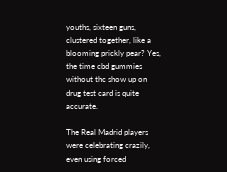youths, sixteen guns, clustered together, like a blooming prickly pear? Yes, the time cbd gummies without thc show up on drug test card is quite accurate.

The Real Madrid players were celebrating crazily, even using forced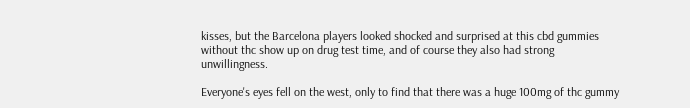kisses, but the Barcelona players looked shocked and surprised at this cbd gummies without thc show up on drug test time, and of course they also had strong unwillingness.

Everyone's eyes fell on the west, only to find that there was a huge 100mg of thc gummy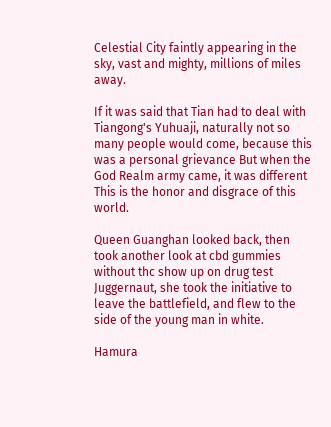Celestial City faintly appearing in the sky, vast and mighty, millions of miles away.

If it was said that Tian had to deal with Tiangong's Yuhuaji, naturally not so many people would come, because this was a personal grievance But when the God Realm army came, it was different This is the honor and disgrace of this world.

Queen Guanghan looked back, then took another look at cbd gummies without thc show up on drug test Juggernaut, she took the initiative to leave the battlefield, and flew to the side of the young man in white.

Hamura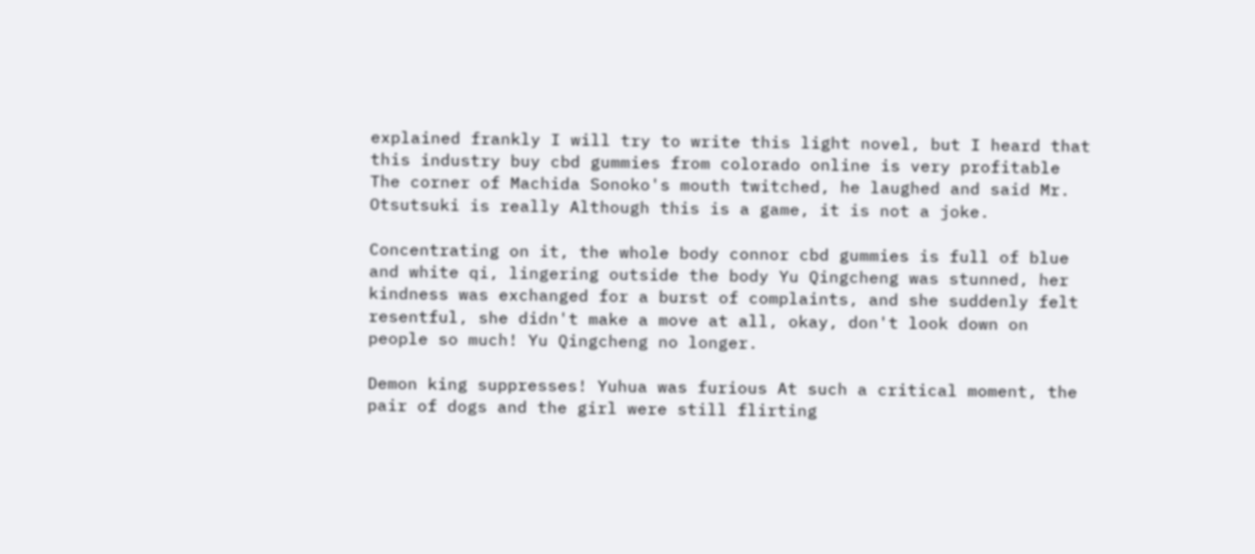explained frankly I will try to write this light novel, but I heard that this industry buy cbd gummies from colorado online is very profitable The corner of Machida Sonoko's mouth twitched, he laughed and said Mr. Otsutsuki is really Although this is a game, it is not a joke.

Concentrating on it, the whole body connor cbd gummies is full of blue and white qi, lingering outside the body Yu Qingcheng was stunned, her kindness was exchanged for a burst of complaints, and she suddenly felt resentful, she didn't make a move at all, okay, don't look down on people so much! Yu Qingcheng no longer.

Demon king suppresses! Yuhua was furious At such a critical moment, the pair of dogs and the girl were still flirting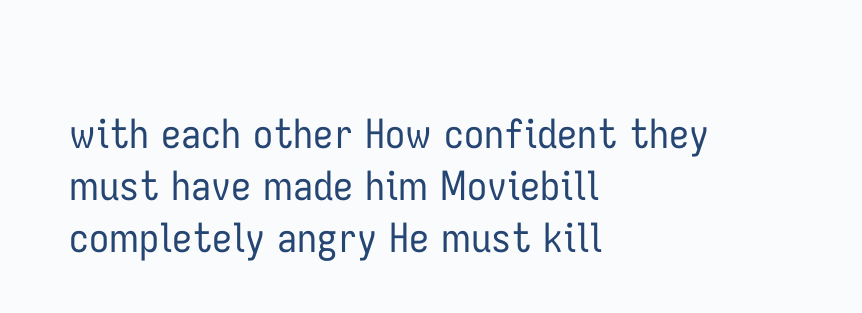with each other How confident they must have made him Moviebill completely angry He must kill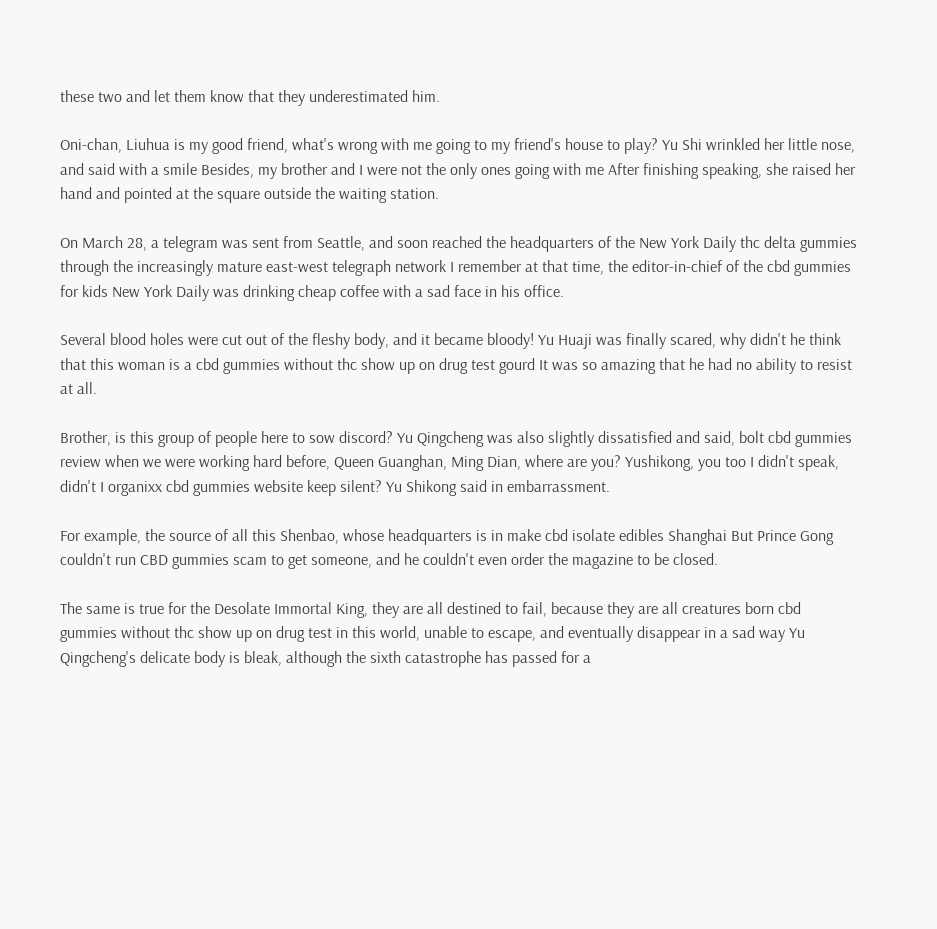these two and let them know that they underestimated him.

Oni-chan, Liuhua is my good friend, what's wrong with me going to my friend's house to play? Yu Shi wrinkled her little nose, and said with a smile Besides, my brother and I were not the only ones going with me After finishing speaking, she raised her hand and pointed at the square outside the waiting station.

On March 28, a telegram was sent from Seattle, and soon reached the headquarters of the New York Daily thc delta gummies through the increasingly mature east-west telegraph network I remember at that time, the editor-in-chief of the cbd gummies for kids New York Daily was drinking cheap coffee with a sad face in his office.

Several blood holes were cut out of the fleshy body, and it became bloody! Yu Huaji was finally scared, why didn't he think that this woman is a cbd gummies without thc show up on drug test gourd It was so amazing that he had no ability to resist at all.

Brother, is this group of people here to sow discord? Yu Qingcheng was also slightly dissatisfied and said, bolt cbd gummies review when we were working hard before, Queen Guanghan, Ming Dian, where are you? Yushikong, you too I didn't speak, didn't I organixx cbd gummies website keep silent? Yu Shikong said in embarrassment.

For example, the source of all this Shenbao, whose headquarters is in make cbd isolate edibles Shanghai But Prince Gong couldn't run CBD gummies scam to get someone, and he couldn't even order the magazine to be closed.

The same is true for the Desolate Immortal King, they are all destined to fail, because they are all creatures born cbd gummies without thc show up on drug test in this world, unable to escape, and eventually disappear in a sad way Yu Qingcheng's delicate body is bleak, although the sixth catastrophe has passed for a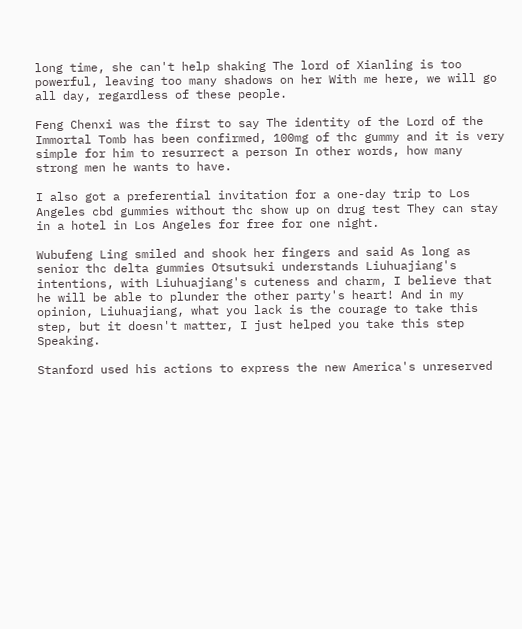long time, she can't help shaking The lord of Xianling is too powerful, leaving too many shadows on her With me here, we will go all day, regardless of these people.

Feng Chenxi was the first to say The identity of the Lord of the Immortal Tomb has been confirmed, 100mg of thc gummy and it is very simple for him to resurrect a person In other words, how many strong men he wants to have.

I also got a preferential invitation for a one-day trip to Los Angeles cbd gummies without thc show up on drug test They can stay in a hotel in Los Angeles for free for one night.

Wubufeng Ling smiled and shook her fingers and said As long as senior thc delta gummies Otsutsuki understands Liuhuajiang's intentions, with Liuhuajiang's cuteness and charm, I believe that he will be able to plunder the other party's heart! And in my opinion, Liuhuajiang, what you lack is the courage to take this step, but it doesn't matter, I just helped you take this step Speaking.

Stanford used his actions to express the new America's unreserved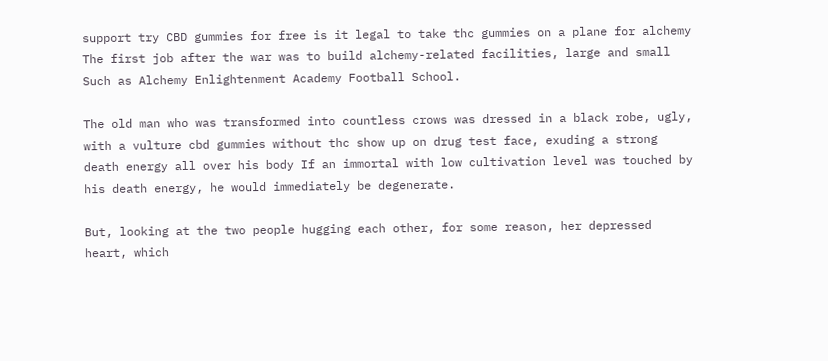support try CBD gummies for free is it legal to take thc gummies on a plane for alchemy The first job after the war was to build alchemy-related facilities, large and small Such as Alchemy Enlightenment Academy Football School.

The old man who was transformed into countless crows was dressed in a black robe, ugly, with a vulture cbd gummies without thc show up on drug test face, exuding a strong death energy all over his body If an immortal with low cultivation level was touched by his death energy, he would immediately be degenerate.

But, looking at the two people hugging each other, for some reason, her depressed heart, which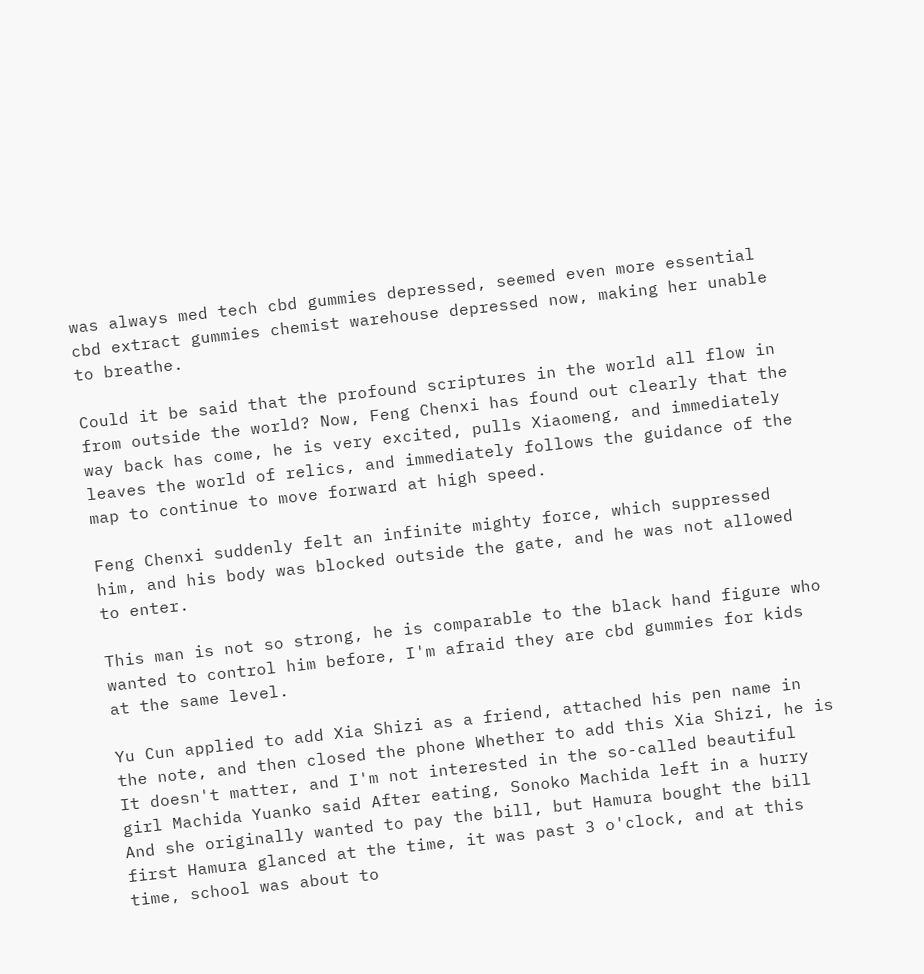was always med tech cbd gummies depressed, seemed even more essential cbd extract gummies chemist warehouse depressed now, making her unable to breathe.

Could it be said that the profound scriptures in the world all flow in from outside the world? Now, Feng Chenxi has found out clearly that the way back has come, he is very excited, pulls Xiaomeng, and immediately leaves the world of relics, and immediately follows the guidance of the map to continue to move forward at high speed.

Feng Chenxi suddenly felt an infinite mighty force, which suppressed him, and his body was blocked outside the gate, and he was not allowed to enter.

This man is not so strong, he is comparable to the black hand figure who wanted to control him before, I'm afraid they are cbd gummies for kids at the same level.

Yu Cun applied to add Xia Shizi as a friend, attached his pen name in the note, and then closed the phone Whether to add this Xia Shizi, he is It doesn't matter, and I'm not interested in the so-called beautiful girl Machida Yuanko said After eating, Sonoko Machida left in a hurry And she originally wanted to pay the bill, but Hamura bought the bill first Hamura glanced at the time, it was past 3 o'clock, and at this time, school was about to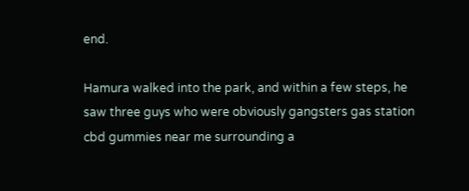end.

Hamura walked into the park, and within a few steps, he saw three guys who were obviously gangsters gas station cbd gummies near me surrounding a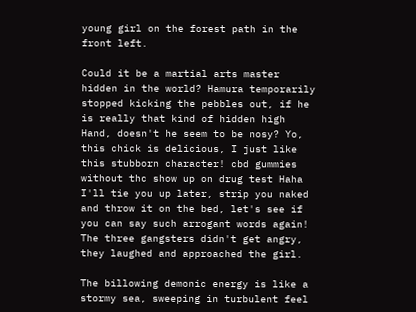young girl on the forest path in the front left.

Could it be a martial arts master hidden in the world? Hamura temporarily stopped kicking the pebbles out, if he is really that kind of hidden high Hand, doesn't he seem to be nosy? Yo, this chick is delicious, I just like this stubborn character! cbd gummies without thc show up on drug test Haha I'll tie you up later, strip you naked and throw it on the bed, let's see if you can say such arrogant words again! The three gangsters didn't get angry, they laughed and approached the girl.

The billowing demonic energy is like a stormy sea, sweeping in turbulent feel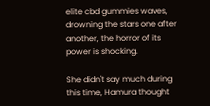elite cbd gummies waves, drowning the stars one after another, the horror of its power is shocking.

She didn't say much during this time, Hamura thought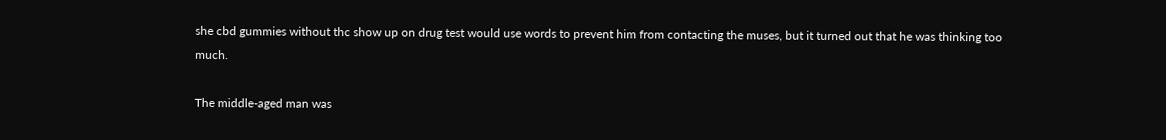she cbd gummies without thc show up on drug test would use words to prevent him from contacting the muses, but it turned out that he was thinking too much.

The middle-aged man was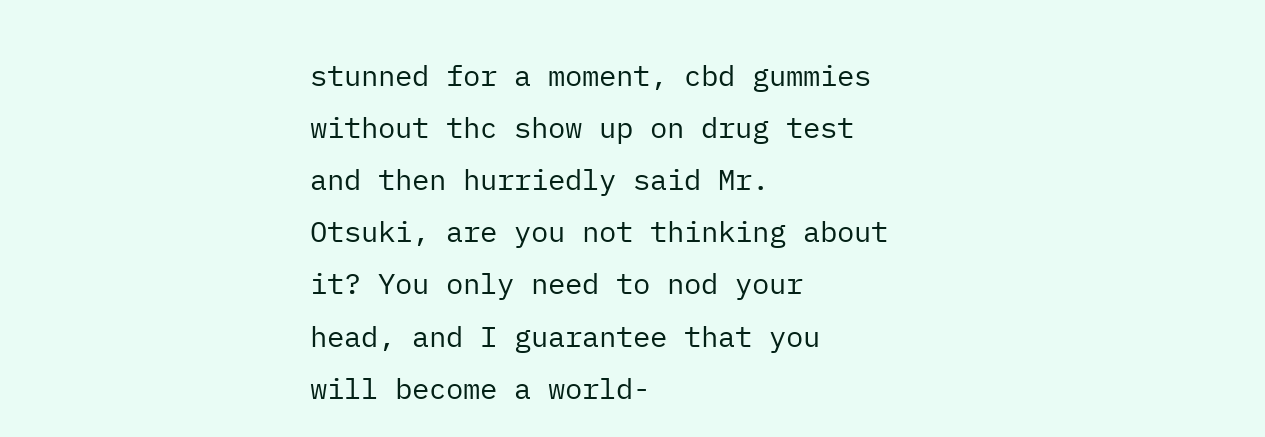stunned for a moment, cbd gummies without thc show up on drug test and then hurriedly said Mr. Otsuki, are you not thinking about it? You only need to nod your head, and I guarantee that you will become a world-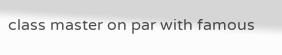class master on par with famous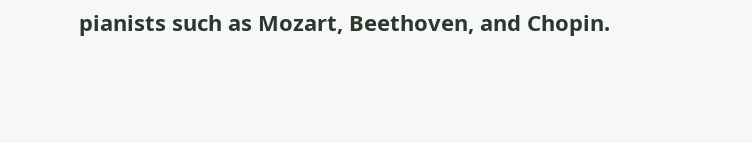pianists such as Mozart, Beethoven, and Chopin.